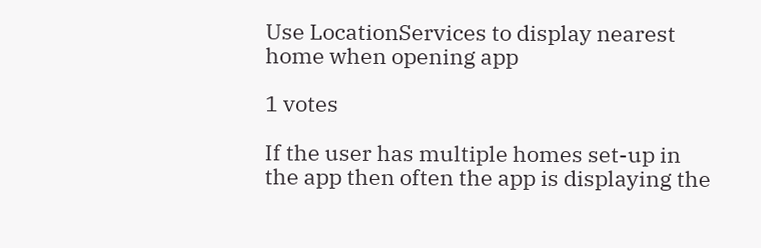Use LocationServices to display nearest home when opening app

1 votes

If the user has multiple homes set-up in the app then often the app is displaying the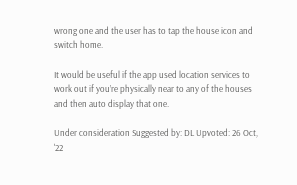wrong one and the user has to tap the house icon and switch home.

It would be useful if the app used location services to work out if you’re physically near to any of the houses and then auto display that one.

Under consideration Suggested by: DL Upvoted: 26 Oct, '22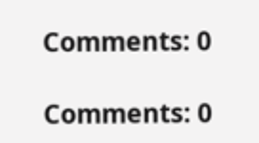Comments: 0

Comments: 0